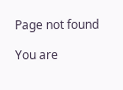Page not found

You are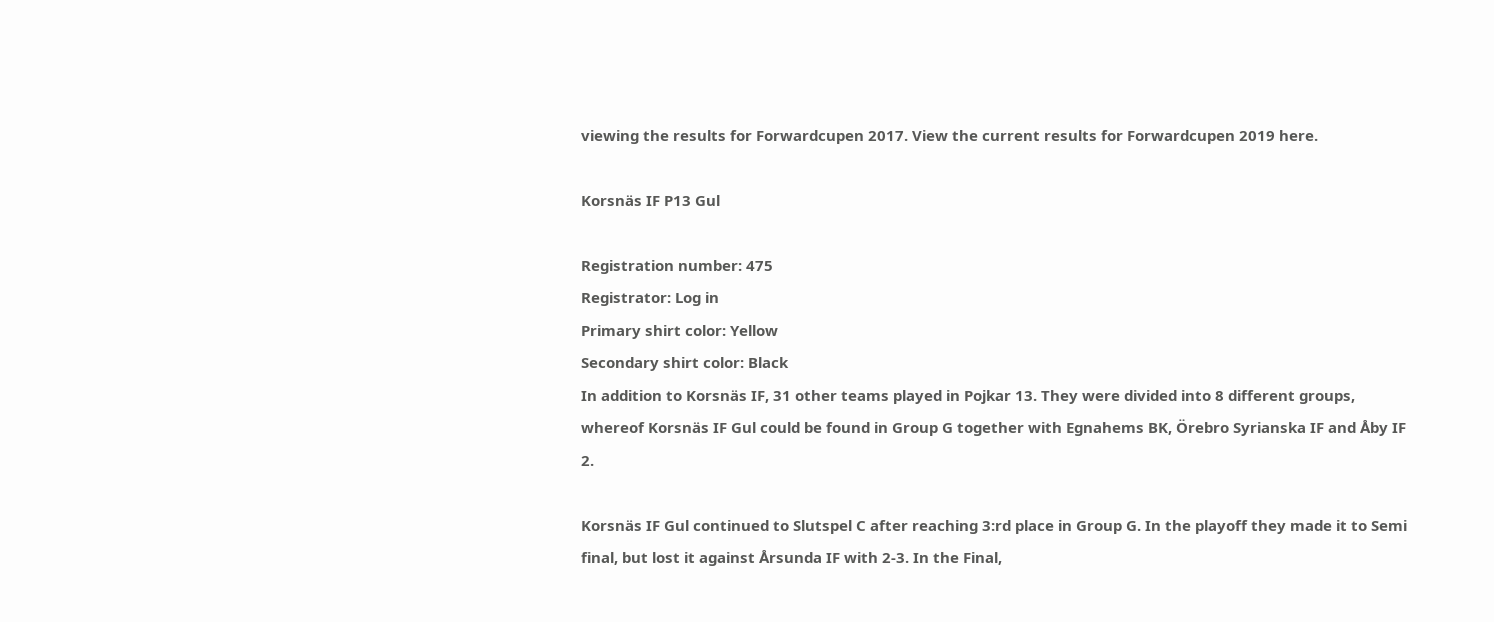viewing the results for Forwardcupen 2017. View the current results for Forwardcupen 2019 here.

Korsnäs IF P13 Gul

Registration number: 475
Registrator: Log in
Primary shirt color: Yellow
Secondary shirt color: Black
In addition to Korsnäs IF, 31 other teams played in Pojkar 13. They were divided into 8 different groups, whereof Korsnäs IF Gul could be found in Group G together with Egnahems BK, Örebro Syrianska IF and Åby IF 2.

Korsnäs IF Gul continued to Slutspel C after reaching 3:rd place in Group G. In the playoff they made it to Semi final, but lost it against Årsunda IF with 2-3. In the Final,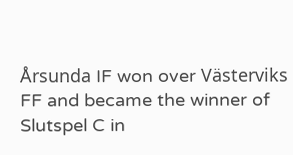Årsunda IF won over Västerviks FF and became the winner of Slutspel C in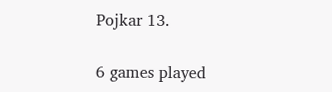Pojkar 13.

6 games played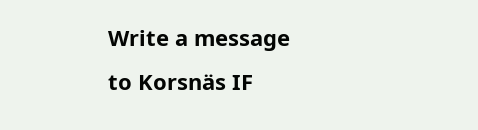Write a message to Korsnäs IF